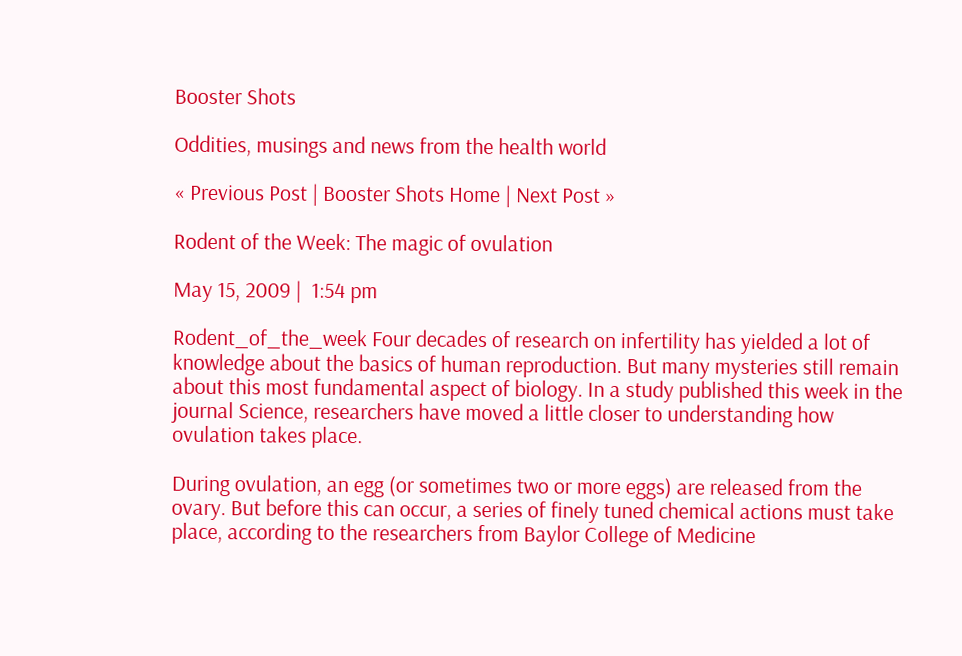Booster Shots

Oddities, musings and news from the health world

« Previous Post | Booster Shots Home | Next Post »

Rodent of the Week: The magic of ovulation

May 15, 2009 |  1:54 pm

Rodent_of_the_week Four decades of research on infertility has yielded a lot of knowledge about the basics of human reproduction. But many mysteries still remain about this most fundamental aspect of biology. In a study published this week in the journal Science, researchers have moved a little closer to understanding how ovulation takes place.

During ovulation, an egg (or sometimes two or more eggs) are released from the ovary. But before this can occur, a series of finely tuned chemical actions must take place, according to the researchers from Baylor College of Medicine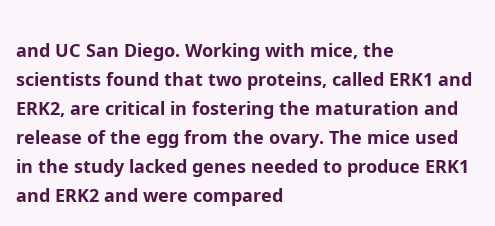and UC San Diego. Working with mice, the scientists found that two proteins, called ERK1 and ERK2, are critical in fostering the maturation and release of the egg from the ovary. The mice used in the study lacked genes needed to produce ERK1 and ERK2 and were compared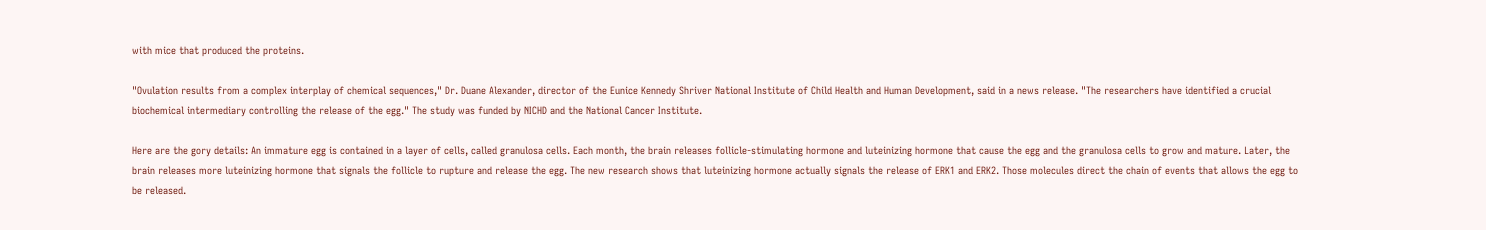with mice that produced the proteins.

"Ovulation results from a complex interplay of chemical sequences," Dr. Duane Alexander, director of the Eunice Kennedy Shriver National Institute of Child Health and Human Development, said in a news release. "The researchers have identified a crucial biochemical intermediary controlling the release of the egg." The study was funded by NICHD and the National Cancer Institute.

Here are the gory details: An immature egg is contained in a layer of cells, called granulosa cells. Each month, the brain releases follicle-stimulating hormone and luteinizing hormone that cause the egg and the granulosa cells to grow and mature. Later, the brain releases more luteinizing hormone that signals the follicle to rupture and release the egg. The new research shows that luteinizing hormone actually signals the release of ERK1 and ERK2. Those molecules direct the chain of events that allows the egg to be released.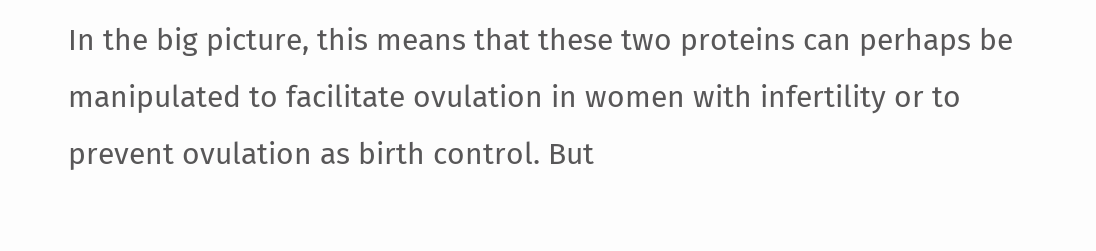In the big picture, this means that these two proteins can perhaps be manipulated to facilitate ovulation in women with infertility or to prevent ovulation as birth control. But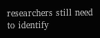researchers still need to identify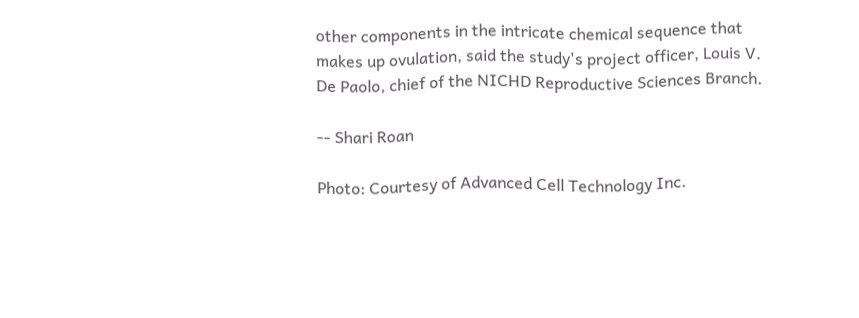other components in the intricate chemical sequence that makes up ovulation, said the study's project officer, Louis V. De Paolo, chief of the NICHD Reproductive Sciences Branch.

-- Shari Roan

Photo: Courtesy of Advanced Cell Technology Inc.